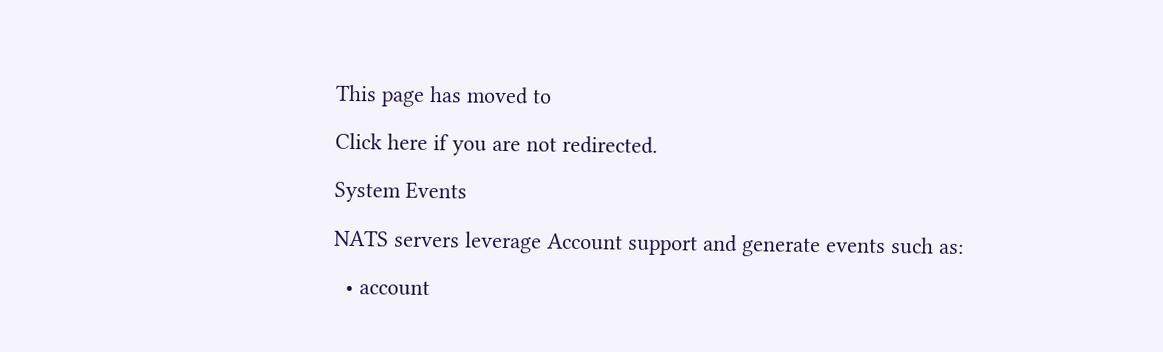This page has moved to

Click here if you are not redirected.

System Events

NATS servers leverage Account support and generate events such as:

  • account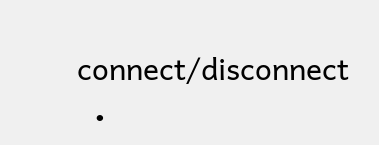connect/disconnect
  •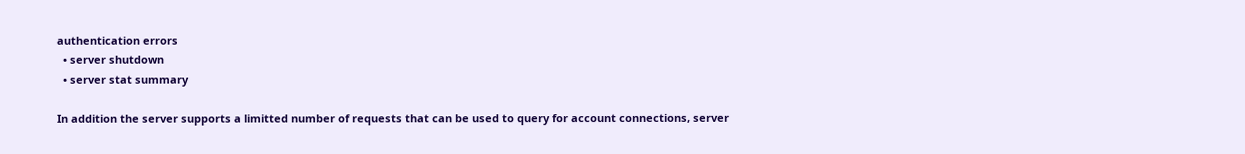authentication errors
  • server shutdown
  • server stat summary

In addition the server supports a limitted number of requests that can be used to query for account connections, server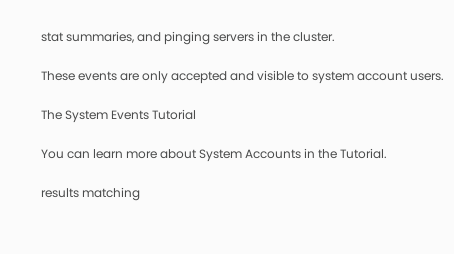stat summaries, and pinging servers in the cluster.

These events are only accepted and visible to system account users.

The System Events Tutorial

You can learn more about System Accounts in the Tutorial.

results matching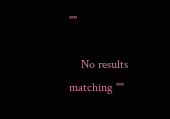""

    No results matching ""